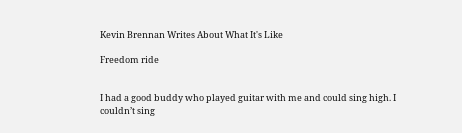Kevin Brennan Writes About What It's Like

Freedom ride


I had a good buddy who played guitar with me and could sing high. I couldn’t sing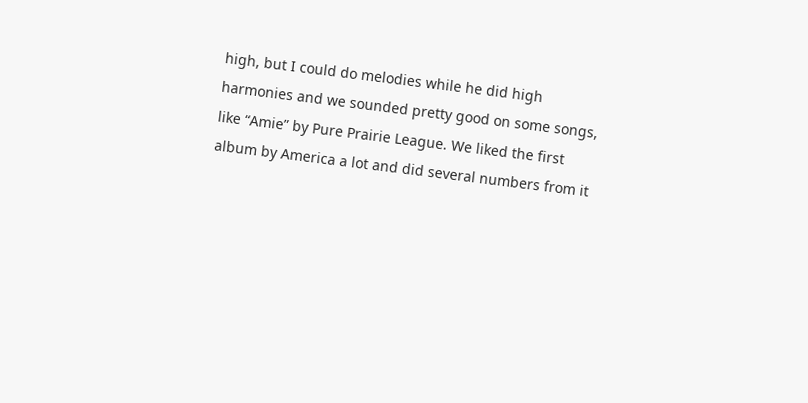high, but I could do melodies while he did high harmonies and we sounded pretty good on some songs, like “Amie” by Pure Prairie League. We liked the first album by America a lot and did several numbers from it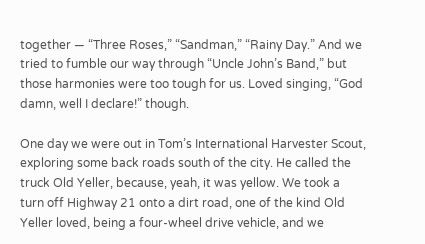together — “Three Roses,” “Sandman,” “Rainy Day.” And we tried to fumble our way through “Uncle John’s Band,” but those harmonies were too tough for us. Loved singing, “God damn, well I declare!” though.

One day we were out in Tom’s International Harvester Scout, exploring some back roads south of the city. He called the truck Old Yeller, because, yeah, it was yellow. We took a turn off Highway 21 onto a dirt road, one of the kind Old Yeller loved, being a four-wheel drive vehicle, and we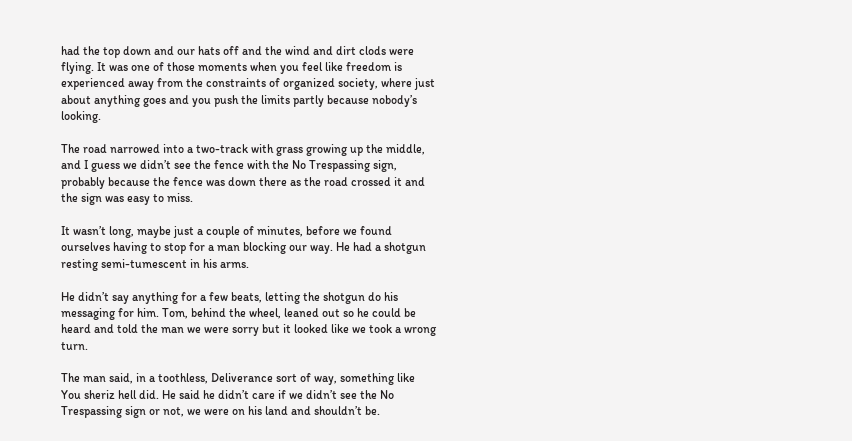had the top down and our hats off and the wind and dirt clods were flying. It was one of those moments when you feel like freedom is experienced away from the constraints of organized society, where just about anything goes and you push the limits partly because nobody’s looking.

The road narrowed into a two-track with grass growing up the middle, and I guess we didn’t see the fence with the No Trespassing sign, probably because the fence was down there as the road crossed it and the sign was easy to miss.

It wasn’t long, maybe just a couple of minutes, before we found ourselves having to stop for a man blocking our way. He had a shotgun resting semi-tumescent in his arms.

He didn’t say anything for a few beats, letting the shotgun do his messaging for him. Tom, behind the wheel, leaned out so he could be heard and told the man we were sorry but it looked like we took a wrong turn.

The man said, in a toothless, Deliverance sort of way, something like You sheriz hell did. He said he didn’t care if we didn’t see the No Trespassing sign or not, we were on his land and shouldn’t be.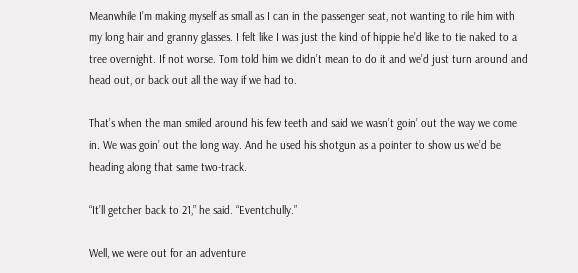Meanwhile I’m making myself as small as I can in the passenger seat, not wanting to rile him with my long hair and granny glasses. I felt like I was just the kind of hippie he’d like to tie naked to a tree overnight. If not worse. Tom told him we didn’t mean to do it and we’d just turn around and head out, or back out all the way if we had to.

That’s when the man smiled around his few teeth and said we wasn’t goin’ out the way we come in. We was goin’ out the long way. And he used his shotgun as a pointer to show us we’d be heading along that same two-track.

“It’ll getcher back to 21,” he said. “Eventchully.”

Well, we were out for an adventure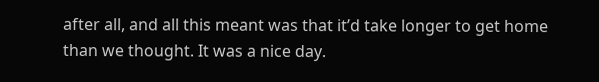after all, and all this meant was that it’d take longer to get home than we thought. It was a nice day.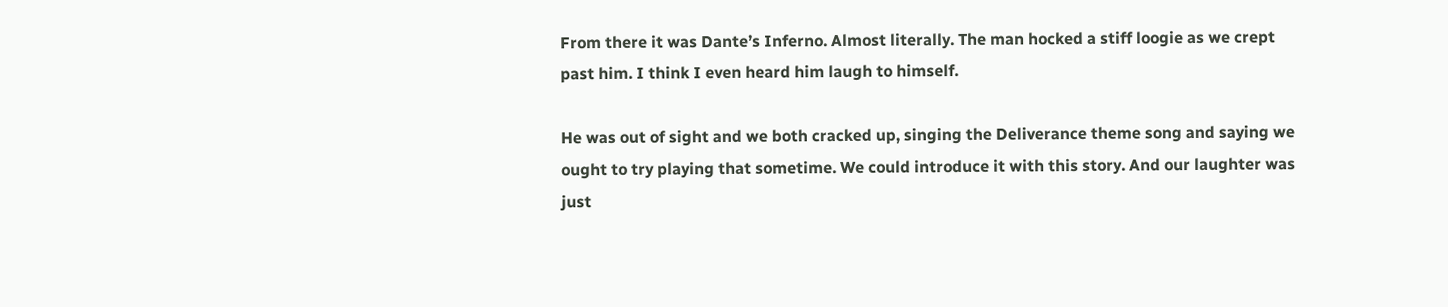From there it was Dante’s Inferno. Almost literally. The man hocked a stiff loogie as we crept past him. I think I even heard him laugh to himself.

He was out of sight and we both cracked up, singing the Deliverance theme song and saying we ought to try playing that sometime. We could introduce it with this story. And our laughter was just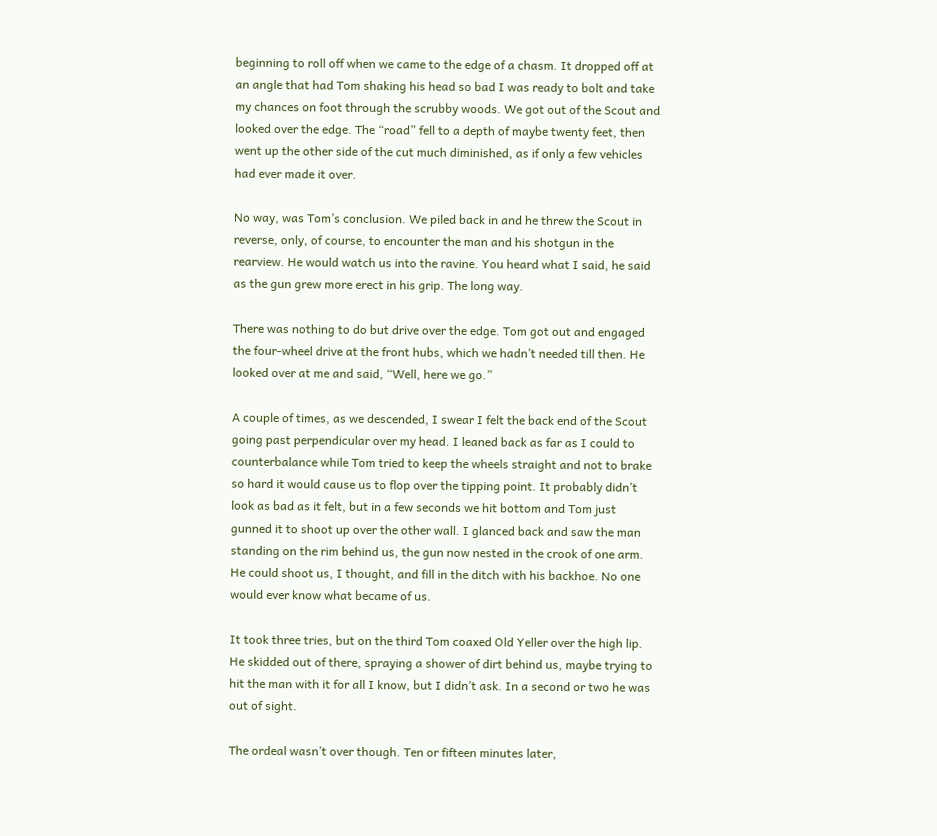beginning to roll off when we came to the edge of a chasm. It dropped off at an angle that had Tom shaking his head so bad I was ready to bolt and take my chances on foot through the scrubby woods. We got out of the Scout and looked over the edge. The “road” fell to a depth of maybe twenty feet, then went up the other side of the cut much diminished, as if only a few vehicles had ever made it over.

No way, was Tom’s conclusion. We piled back in and he threw the Scout in reverse, only, of course, to encounter the man and his shotgun in the rearview. He would watch us into the ravine. You heard what I said, he said as the gun grew more erect in his grip. The long way.

There was nothing to do but drive over the edge. Tom got out and engaged the four-wheel drive at the front hubs, which we hadn’t needed till then. He looked over at me and said, “Well, here we go.”

A couple of times, as we descended, I swear I felt the back end of the Scout going past perpendicular over my head. I leaned back as far as I could to counterbalance while Tom tried to keep the wheels straight and not to brake so hard it would cause us to flop over the tipping point. It probably didn’t look as bad as it felt, but in a few seconds we hit bottom and Tom just gunned it to shoot up over the other wall. I glanced back and saw the man standing on the rim behind us, the gun now nested in the crook of one arm. He could shoot us, I thought, and fill in the ditch with his backhoe. No one would ever know what became of us.

It took three tries, but on the third Tom coaxed Old Yeller over the high lip. He skidded out of there, spraying a shower of dirt behind us, maybe trying to hit the man with it for all I know, but I didn’t ask. In a second or two he was out of sight.

The ordeal wasn’t over though. Ten or fifteen minutes later,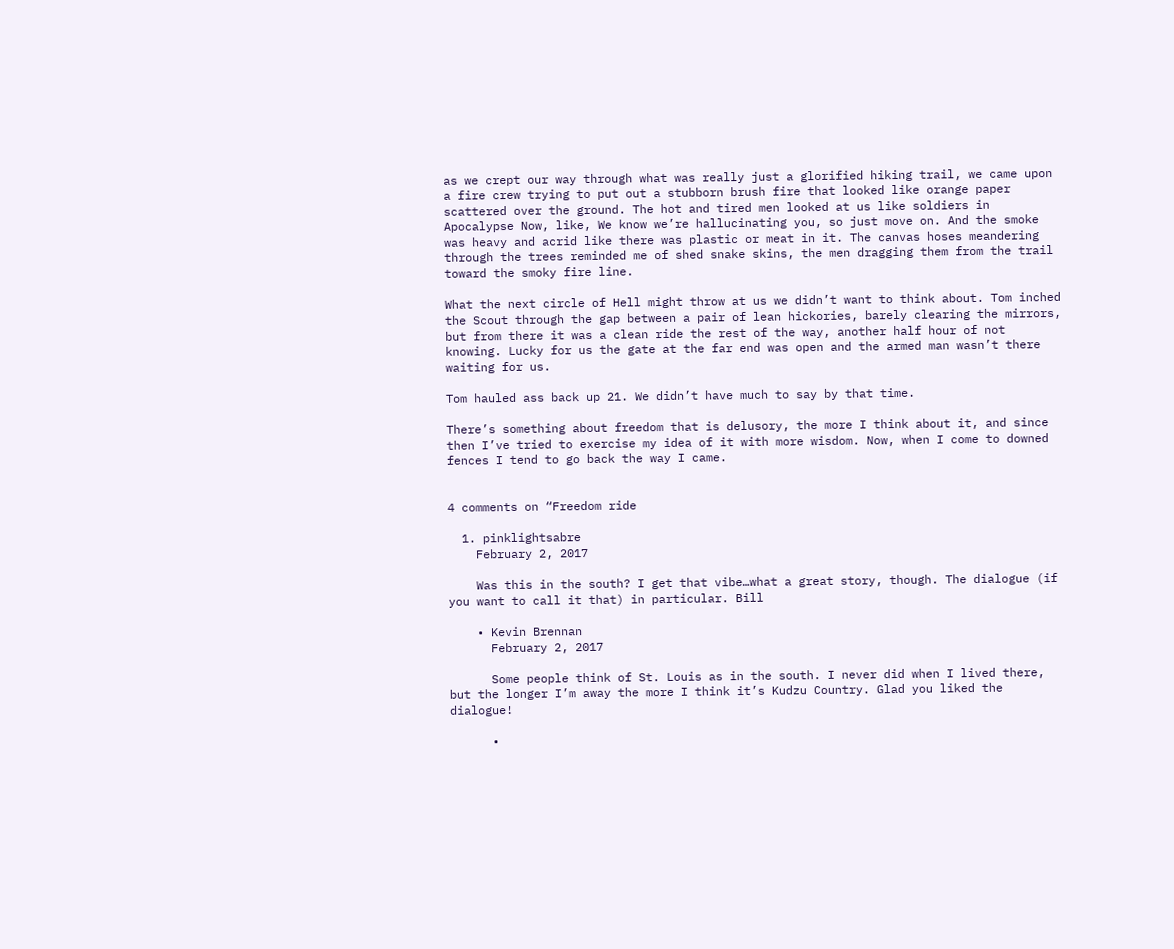as we crept our way through what was really just a glorified hiking trail, we came upon a fire crew trying to put out a stubborn brush fire that looked like orange paper scattered over the ground. The hot and tired men looked at us like soldiers in Apocalypse Now, like, We know we’re hallucinating you, so just move on. And the smoke was heavy and acrid like there was plastic or meat in it. The canvas hoses meandering through the trees reminded me of shed snake skins, the men dragging them from the trail toward the smoky fire line.

What the next circle of Hell might throw at us we didn’t want to think about. Tom inched the Scout through the gap between a pair of lean hickories, barely clearing the mirrors, but from there it was a clean ride the rest of the way, another half hour of not knowing. Lucky for us the gate at the far end was open and the armed man wasn’t there waiting for us.

Tom hauled ass back up 21. We didn’t have much to say by that time.

There’s something about freedom that is delusory, the more I think about it, and since then I’ve tried to exercise my idea of it with more wisdom. Now, when I come to downed fences I tend to go back the way I came.


4 comments on “Freedom ride

  1. pinklightsabre
    February 2, 2017

    Was this in the south? I get that vibe…what a great story, though. The dialogue (if you want to call it that) in particular. Bill

    • Kevin Brennan
      February 2, 2017

      Some people think of St. Louis as in the south. I never did when I lived there, but the longer I’m away the more I think it’s Kudzu Country. Glad you liked the dialogue!

      •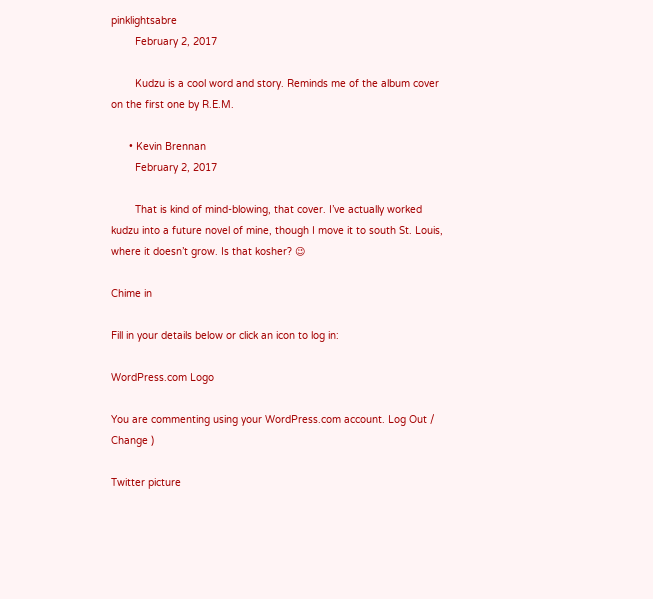pinklightsabre
        February 2, 2017

        Kudzu is a cool word and story. Reminds me of the album cover on the first one by R.E.M.

      • Kevin Brennan
        February 2, 2017

        That is kind of mind-blowing, that cover. I’ve actually worked kudzu into a future novel of mine, though I move it to south St. Louis, where it doesn’t grow. Is that kosher? 😉

Chime in

Fill in your details below or click an icon to log in:

WordPress.com Logo

You are commenting using your WordPress.com account. Log Out / Change )

Twitter picture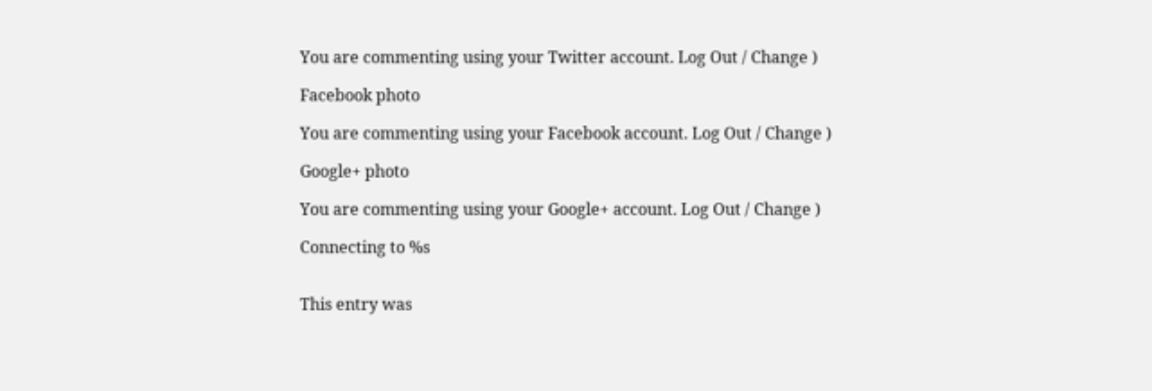You are commenting using your Twitter account. Log Out / Change )

Facebook photo

You are commenting using your Facebook account. Log Out / Change )

Google+ photo

You are commenting using your Google+ account. Log Out / Change )

Connecting to %s


This entry was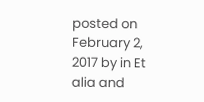posted on February 2, 2017 by in Et alia and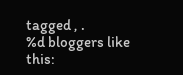tagged , .
%d bloggers like this: